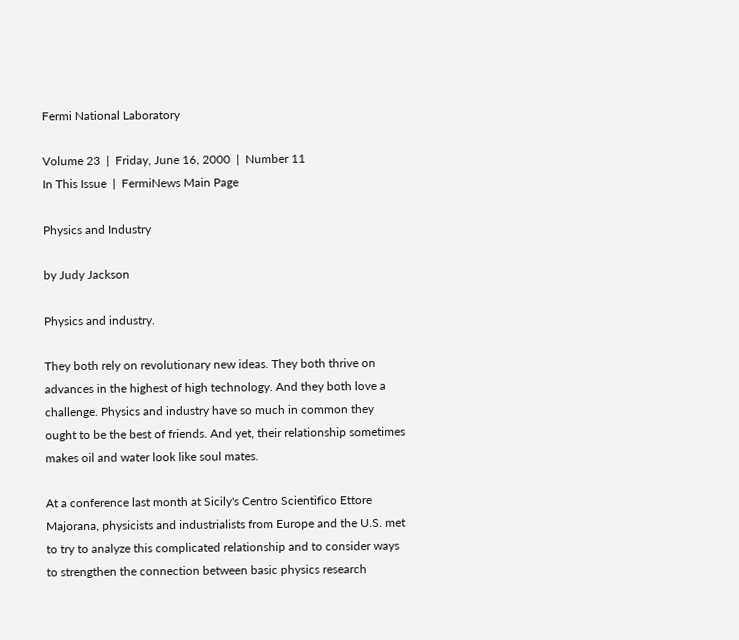Fermi National Laboratory

Volume 23  |  Friday, June 16, 2000  |  Number 11
In This Issue  |  FermiNews Main Page

Physics and Industry

by Judy Jackson

Physics and industry.

They both rely on revolutionary new ideas. They both thrive on advances in the highest of high technology. And they both love a challenge. Physics and industry have so much in common they ought to be the best of friends. And yet, their relationship sometimes makes oil and water look like soul mates.

At a conference last month at Sicily's Centro Scientifico Ettore Majorana, physicists and industrialists from Europe and the U.S. met to try to analyze this complicated relationship and to consider ways to strengthen the connection between basic physics research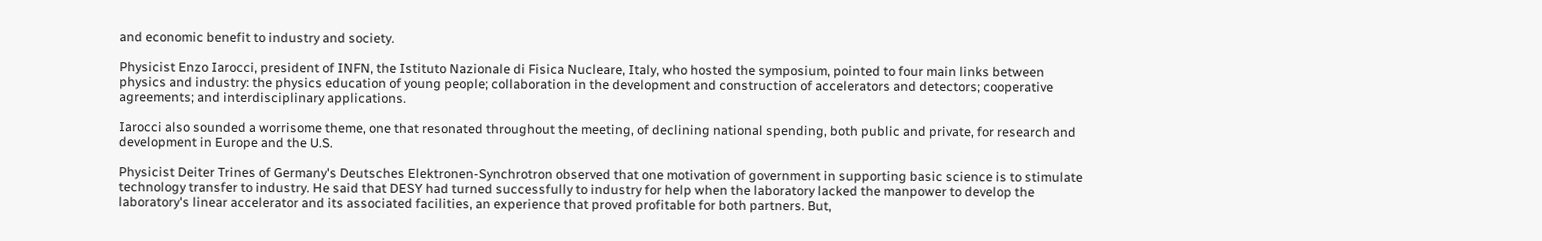and economic benefit to industry and society.

Physicist Enzo Iarocci, president of INFN, the Istituto Nazionale di Fisica Nucleare, Italy, who hosted the symposium, pointed to four main links between physics and industry: the physics education of young people; collaboration in the development and construction of accelerators and detectors; cooperative agreements; and interdisciplinary applications.

Iarocci also sounded a worrisome theme, one that resonated throughout the meeting, of declining national spending, both public and private, for research and development in Europe and the U.S.

Physicist Deiter Trines of Germany's Deutsches Elektronen-Synchrotron observed that one motivation of government in supporting basic science is to stimulate technology transfer to industry. He said that DESY had turned successfully to industry for help when the laboratory lacked the manpower to develop the laboratory's linear accelerator and its associated facilities, an experience that proved profitable for both partners. But,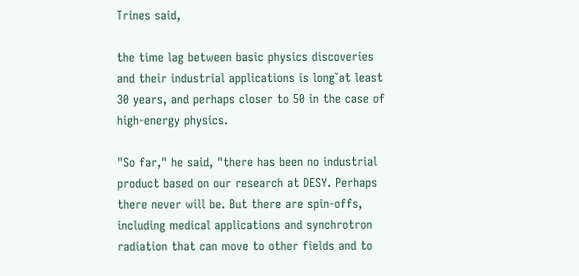Trines said,

the time lag between basic physics discoveries and their industrial applications is longˇat least 30 years, and perhaps closer to 50 in the case of high-energy physics.

"So far," he said, "there has been no industrial product based on our research at DESY. Perhaps there never will be. But there are spin-offs, including medical applications and synchrotron radiation that can move to other fields and to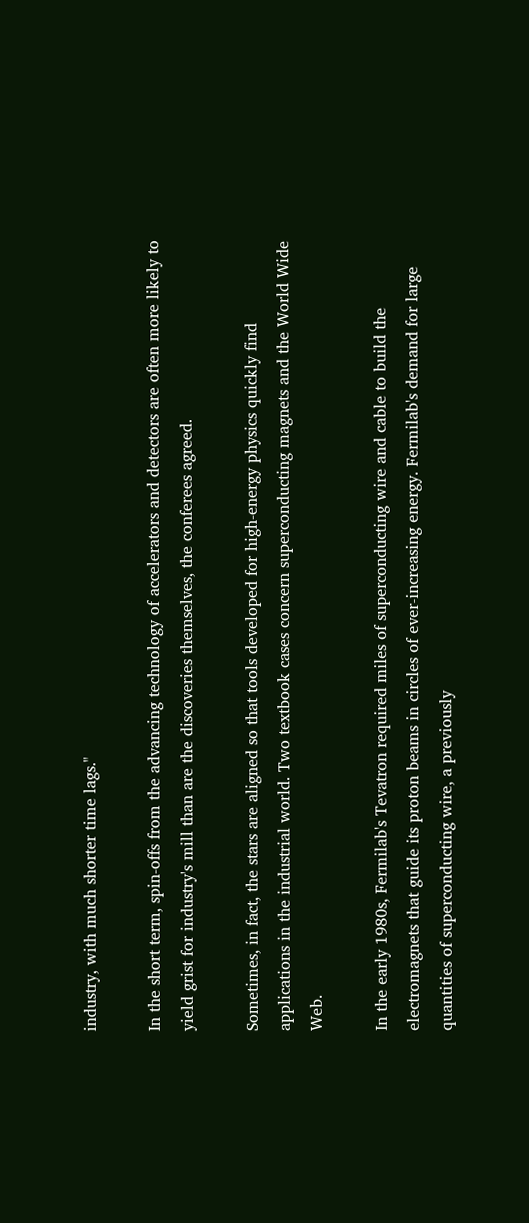industry, with much shorter time lags."

In the short term, spin-offs from the advancing technology of accelerators and detectors are often more likely to yield grist for industry's mill than are the discoveries themselves, the conferees agreed.

Sometimes, in fact, the stars are aligned so that tools developed for high-energy physics quickly find applications in the industrial world. Two textbook cases concern superconducting magnets and the World Wide Web.

In the early 1980s, Fermilab's Tevatron required miles of superconducting wire and cable to build the electromagnets that guide its proton beams in circles of ever-increasing energy. Fermilab's demand for large quantities of superconducting wire, a previously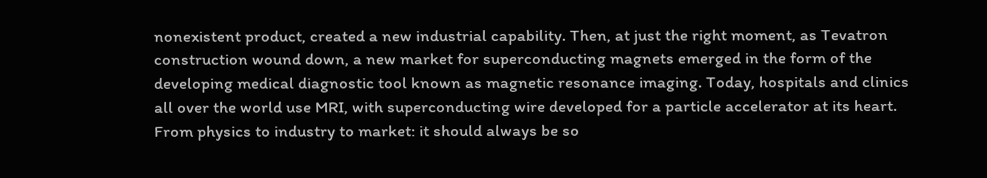nonexistent product, created a new industrial capability. Then, at just the right moment, as Tevatron construction wound down, a new market for superconducting magnets emerged in the form of the developing medical diagnostic tool known as magnetic resonance imaging. Today, hospitals and clinics all over the world use MRI, with superconducting wire developed for a particle accelerator at its heart. From physics to industry to market: it should always be so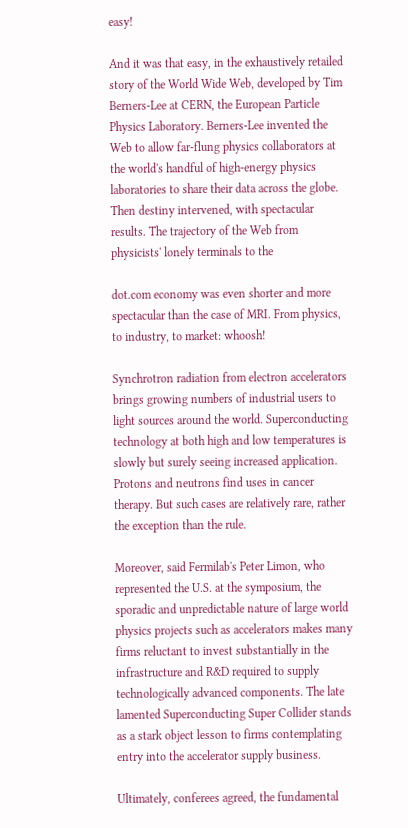easy!

And it was that easy, in the exhaustively retailed story of the World Wide Web, developed by Tim Berners-Lee at CERN, the European Particle Physics Laboratory. Berners-Lee invented the Web to allow far-flung physics collaborators at the world's handful of high-energy physics laboratories to share their data across the globe. Then destiny intervened, with spectacular results. The trajectory of the Web from physicists' lonely terminals to the

dot.com economy was even shorter and more spectacular than the case of MRI. From physics, to industry, to market: whoosh!

Synchrotron radiation from electron accelerators brings growing numbers of industrial users to light sources around the world. Superconducting technology at both high and low temperatures is slowly but surely seeing increased application. Protons and neutrons find uses in cancer therapy. But such cases are relatively rare, rather the exception than the rule.

Moreover, said Fermilab's Peter Limon, who represented the U.S. at the symposium, the sporadic and unpredictable nature of large world physics projects such as accelerators makes many firms reluctant to invest substantially in the infrastructure and R&D required to supply technologically advanced components. The late lamented Superconducting Super Collider stands as a stark object lesson to firms contemplating entry into the accelerator supply business.

Ultimately, conferees agreed, the fundamental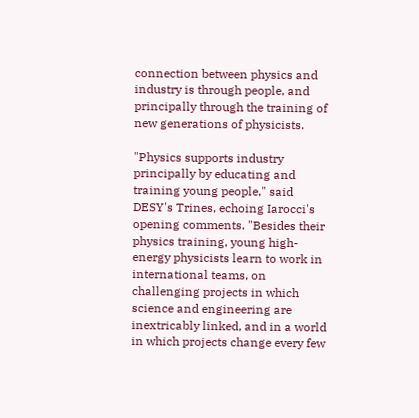connection between physics and industry is through people, and principally through the training of new generations of physicists.

"Physics supports industry principally by educating and training young people," said DESY's Trines, echoing Iarocci's opening comments. "Besides their physics training, young high-energy physicists learn to work in international teams, on challenging projects in which science and engineering are inextricably linked, and in a world in which projects change every few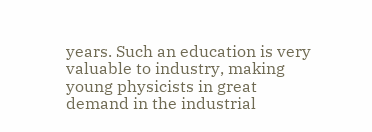years. Such an education is very valuable to industry, making young physicists in great demand in the industrial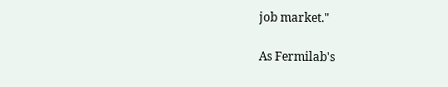job market."

As Fermilab's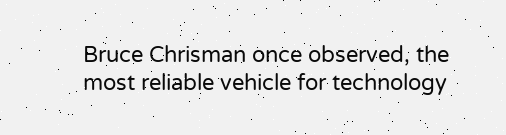Bruce Chrisman once observed, the most reliable vehicle for technology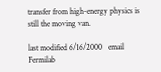transfer from high-energy physics is still the moving van.

last modified 6/16/2000   email Fermilab